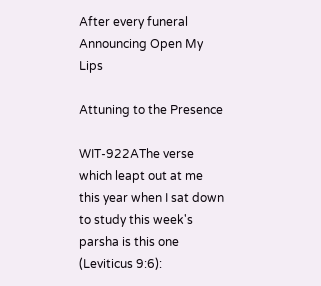After every funeral
Announcing Open My Lips

Attuning to the Presence

WIT-922AThe verse which leapt out at me this year when I sat down to study this week's parsha is this one (Leviticus 9:6):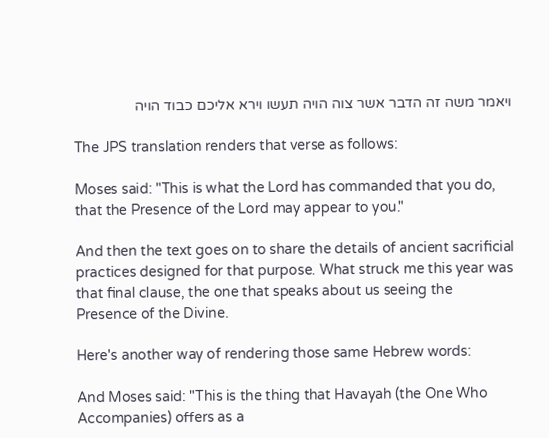ויאמר משה זה הדבר אשר צוה הויה תעשו וירא אליכם כבוד הויה

The JPS translation renders that verse as follows:

Moses said: "This is what the Lord has commanded that you do, that the Presence of the Lord may appear to you."

And then the text goes on to share the details of ancient sacrificial practices designed for that purpose. What struck me this year was that final clause, the one that speaks about us seeing the Presence of the Divine.

Here's another way of rendering those same Hebrew words:

And Moses said: "This is the thing that Havayah (the One Who Accompanies) offers as a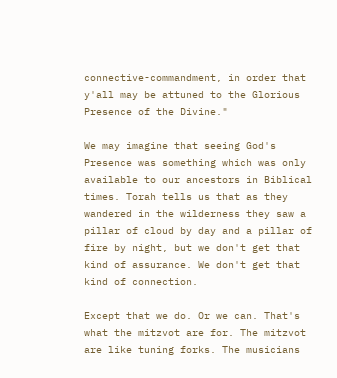connective-commandment, in order that y'all may be attuned to the Glorious Presence of the Divine."

We may imagine that seeing God's Presence was something which was only available to our ancestors in Biblical times. Torah tells us that as they wandered in the wilderness they saw a pillar of cloud by day and a pillar of fire by night, but we don't get that kind of assurance. We don't get that kind of connection.

Except that we do. Or we can. That's what the mitzvot are for. The mitzvot are like tuning forks. The musicians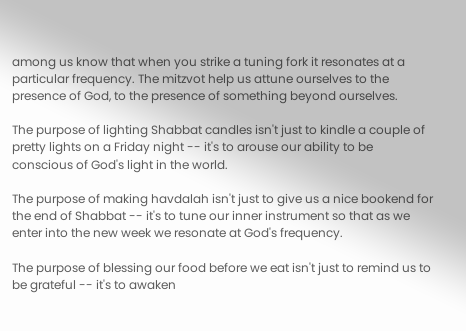among us know that when you strike a tuning fork it resonates at a particular frequency. The mitzvot help us attune ourselves to the presence of God, to the presence of something beyond ourselves.

The purpose of lighting Shabbat candles isn't just to kindle a couple of pretty lights on a Friday night -- it's to arouse our ability to be conscious of God's light in the world.

The purpose of making havdalah isn't just to give us a nice bookend for the end of Shabbat -- it's to tune our inner instrument so that as we enter into the new week we resonate at God's frequency.

The purpose of blessing our food before we eat isn't just to remind us to be grateful -- it's to awaken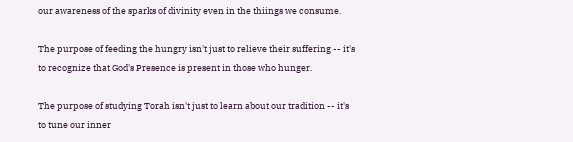our awareness of the sparks of divinity even in the thiings we consume.

The purpose of feeding the hungry isn't just to relieve their suffering -- it's to recognize that God's Presence is present in those who hunger.

The purpose of studying Torah isn't just to learn about our tradition -- it's to tune our inner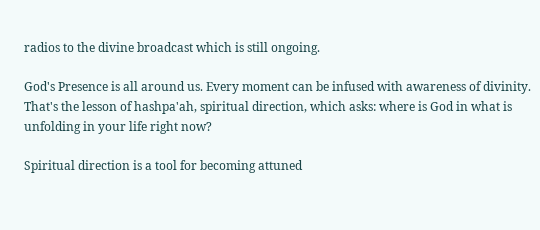radios to the divine broadcast which is still ongoing.

God's Presence is all around us. Every moment can be infused with awareness of divinity. That's the lesson of hashpa'ah, spiritual direction, which asks: where is God in what is unfolding in your life right now?

Spiritual direction is a tool for becoming attuned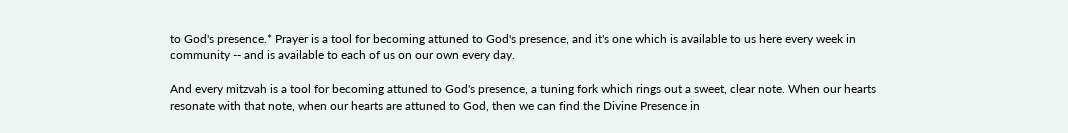to God's presence.* Prayer is a tool for becoming attuned to God's presence, and it's one which is available to us here every week in community -- and is available to each of us on our own every day.

And every mitzvah is a tool for becoming attuned to God's presence, a tuning fork which rings out a sweet, clear note. When our hearts resonate with that note, when our hearts are attuned to God, then we can find the Divine Presence in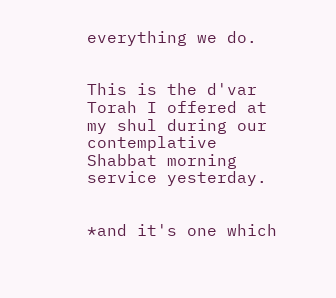everything we do.


This is the d'var Torah I offered at my shul during our contemplative Shabbat morning service yesterday.


*and it's one which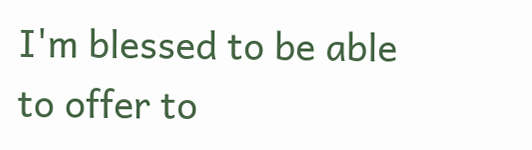I'm blessed to be able to offer to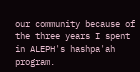our community because of the three years I spent in ALEPH's hashpa'ah program.